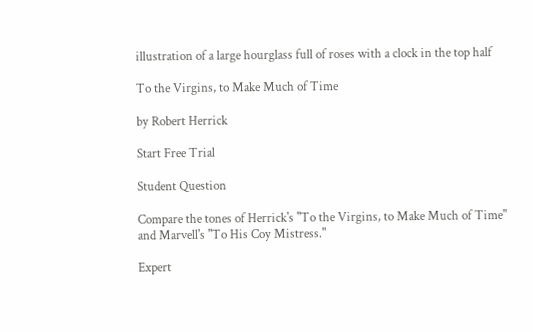illustration of a large hourglass full of roses with a clock in the top half

To the Virgins, to Make Much of Time

by Robert Herrick

Start Free Trial

Student Question

Compare the tones of Herrick's "To the Virgins, to Make Much of Time" and Marvell's "To His Coy Mistress."

Expert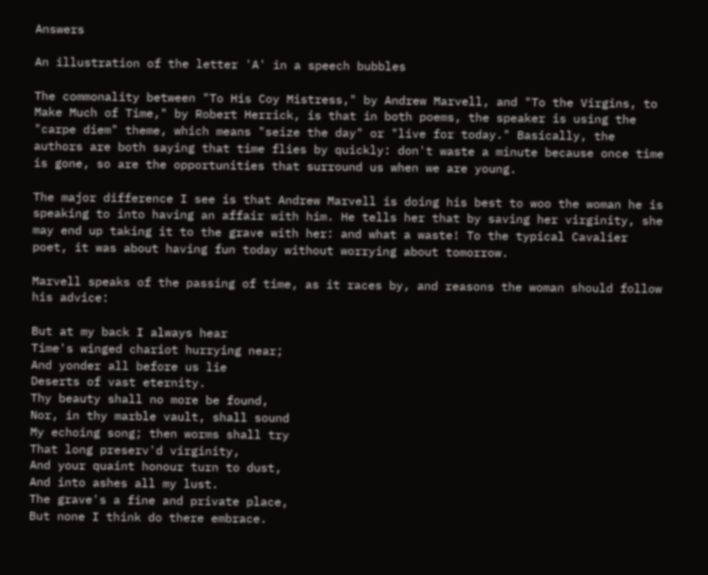Answers

An illustration of the letter 'A' in a speech bubbles

The commonality between "To His Coy Mistress," by Andrew Marvell, and "To the Virgins, to Make Much of Time," by Robert Herrick, is that in both poems, the speaker is using the "carpe diem" theme, which means "seize the day" or "live for today." Basically, the authors are both saying that time flies by quickly: don't waste a minute because once time is gone, so are the opportunities that surround us when we are young.

The major difference I see is that Andrew Marvell is doing his best to woo the woman he is speaking to into having an affair with him. He tells her that by saving her virginity, she may end up taking it to the grave with her: and what a waste! To the typical Cavalier poet, it was about having fun today without worrying about tomorrow.

Marvell speaks of the passing of time, as it races by, and reasons the woman should follow his advice:

But at my back I always hear
Time's winged chariot hurrying near;
And yonder all before us lie
Deserts of vast eternity.
Thy beauty shall no more be found,
Nor, in thy marble vault, shall sound
My echoing song; then worms shall try
That long preserv'd virginity,
And your quaint honour turn to dust,
And into ashes all my lust.
The grave's a fine and private place,
But none I think do there embrace.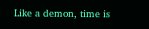Like a demon, time is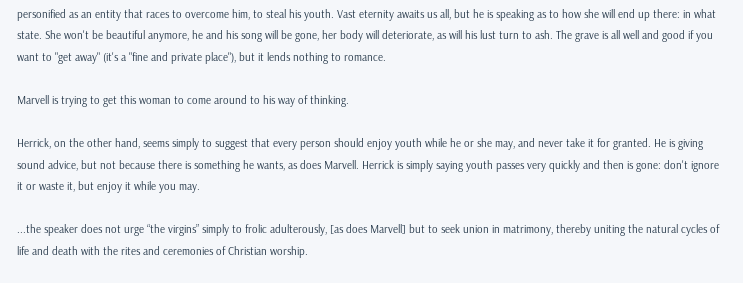personified as an entity that races to overcome him, to steal his youth. Vast eternity awaits us all, but he is speaking as to how she will end up there: in what state. She won't be beautiful anymore, he and his song will be gone, her body will deteriorate, as will his lust turn to ash. The grave is all well and good if you want to "get away" (it's a "fine and private place"), but it lends nothing to romance.

Marvell is trying to get this woman to come around to his way of thinking.

Herrick, on the other hand, seems simply to suggest that every person should enjoy youth while he or she may, and never take it for granted. He is giving sound advice, but not because there is something he wants, as does Marvell. Herrick is simply saying youth passes very quickly and then is gone: don't ignore it or waste it, but enjoy it while you may.

...the speaker does not urge “the virgins” simply to frolic adulterously, [as does Marvell] but to seek union in matrimony, thereby uniting the natural cycles of life and death with the rites and ceremonies of Christian worship.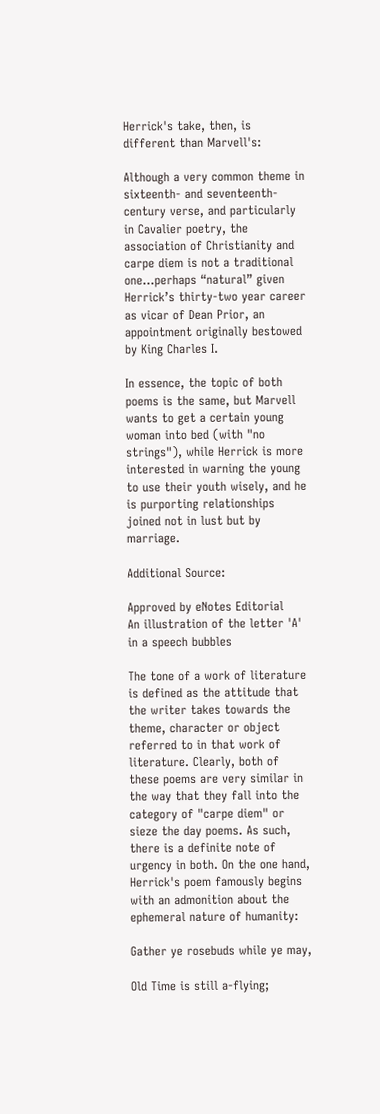Herrick's take, then, is different than Marvell's:

Although a very common theme in sixteenth- and seventeenth-century verse, and particularly in Cavalier poetry, the association of Christianity and carpe diem is not a traditional one...perhaps “natural” given Herrick’s thirty-two year career as vicar of Dean Prior, an appointment originally bestowed by King Charles I.

In essence, the topic of both poems is the same, but Marvell wants to get a certain young woman into bed (with "no strings"), while Herrick is more interested in warning the young to use their youth wisely, and he is purporting relationships joined not in lust but by marriage.

Additional Source:

Approved by eNotes Editorial
An illustration of the letter 'A' in a speech bubbles

The tone of a work of literature is defined as the attitude that the writer takes towards the theme, character or object referred to in that work of literature. Clearly, both of these poems are very similar in the way that they fall into the category of "carpe diem" or sieze the day poems. As such, there is a definite note of urgency in both. On the one hand, Herrick's poem famously begins with an admonition about the ephemeral nature of humanity:

Gather ye rosebuds while ye may,

Old Time is still a-flying;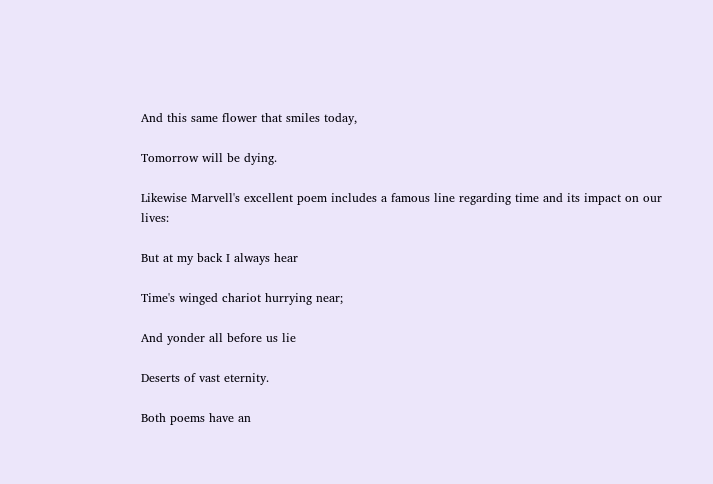And this same flower that smiles today,

Tomorrow will be dying.

Likewise Marvell's excellent poem includes a famous line regarding time and its impact on our lives:

But at my back I always hear

Time's winged chariot hurrying near;

And yonder all before us lie

Deserts of vast eternity.

Both poems have an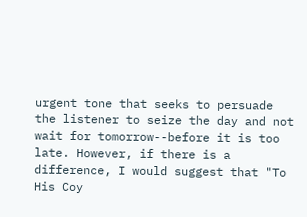urgent tone that seeks to persuade the listener to seize the day and not wait for tomorrow--before it is too late. However, if there is a difference, I would suggest that "To His Coy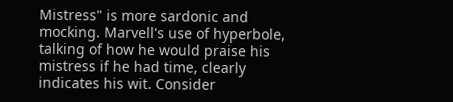Mistress" is more sardonic and mocking. Marvell's use of hyperbole, talking of how he would praise his mistress if he had time, clearly indicates his wit. Consider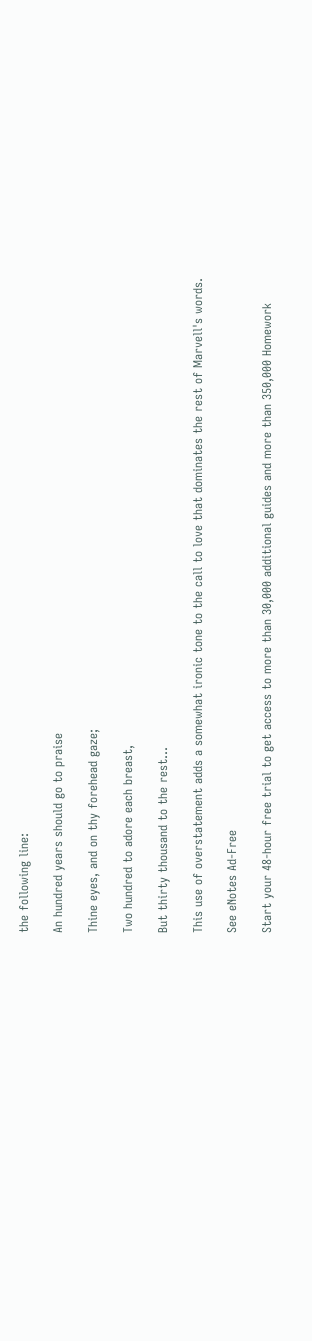the following line:

An hundred years should go to praise

Thine eyes, and on thy forehead gaze;

Two hundred to adore each breast,

But thirty thousand to the rest...

This use of overstatement adds a somewhat ironic tone to the call to love that dominates the rest of Marvell's words.

See eNotes Ad-Free

Start your 48-hour free trial to get access to more than 30,000 additional guides and more than 350,000 Homework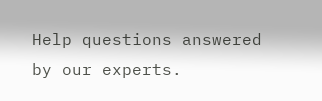Help questions answered by our experts.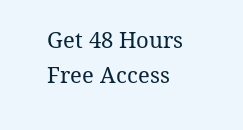Get 48 Hours Free Access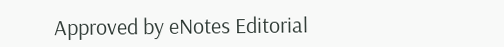Approved by eNotes Editorial